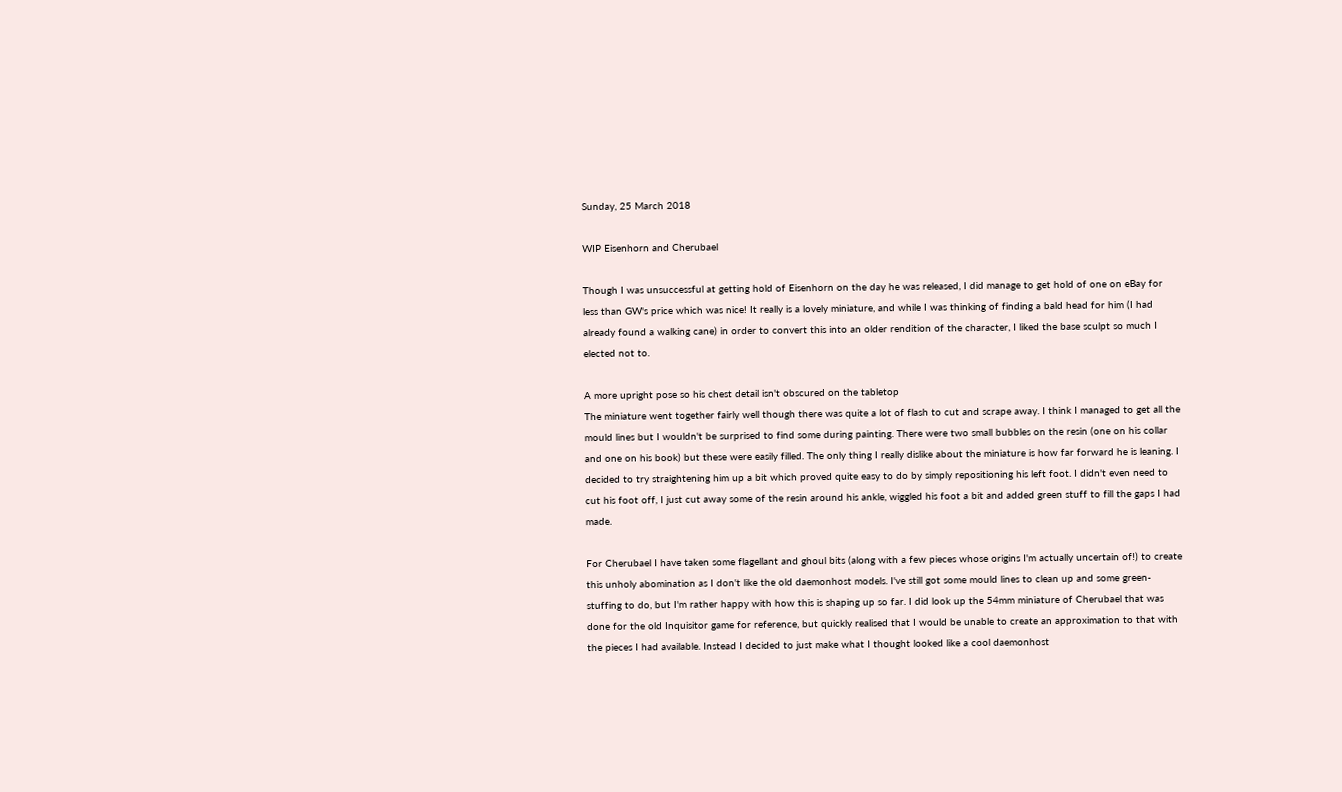Sunday, 25 March 2018

WIP Eisenhorn and Cherubael

Though I was unsuccessful at getting hold of Eisenhorn on the day he was released, I did manage to get hold of one on eBay for less than GW's price which was nice! It really is a lovely miniature, and while I was thinking of finding a bald head for him (I had already found a walking cane) in order to convert this into an older rendition of the character, I liked the base sculpt so much I elected not to.

A more upright pose so his chest detail isn't obscured on the tabletop
The miniature went together fairly well though there was quite a lot of flash to cut and scrape away. I think I managed to get all the mould lines but I wouldn't be surprised to find some during painting. There were two small bubbles on the resin (one on his collar and one on his book) but these were easily filled. The only thing I really dislike about the miniature is how far forward he is leaning. I decided to try straightening him up a bit which proved quite easy to do by simply repositioning his left foot. I didn't even need to cut his foot off, I just cut away some of the resin around his ankle, wiggled his foot a bit and added green stuff to fill the gaps I had made.

For Cherubael I have taken some flagellant and ghoul bits (along with a few pieces whose origins I'm actually uncertain of!) to create this unholy abomination as I don't like the old daemonhost models. I've still got some mould lines to clean up and some green-stuffing to do, but I'm rather happy with how this is shaping up so far. I did look up the 54mm miniature of Cherubael that was done for the old Inquisitor game for reference, but quickly realised that I would be unable to create an approximation to that with the pieces I had available. Instead I decided to just make what I thought looked like a cool daemonhost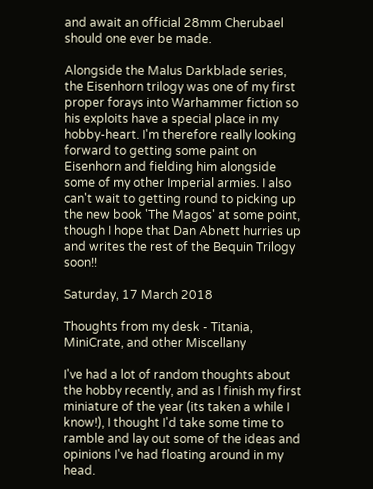and await an official 28mm Cherubael should one ever be made.

Alongside the Malus Darkblade series, the Eisenhorn trilogy was one of my first proper forays into Warhammer fiction so his exploits have a special place in my hobby-heart. I'm therefore really looking forward to getting some paint on Eisenhorn and fielding him alongside some of my other Imperial armies. I also can't wait to getting round to picking up the new book 'The Magos' at some point, though I hope that Dan Abnett hurries up and writes the rest of the Bequin Trilogy soon!!

Saturday, 17 March 2018

Thoughts from my desk - Titania, MiniCrate, and other Miscellany

I've had a lot of random thoughts about the hobby recently, and as I finish my first miniature of the year (its taken a while I know!), I thought I'd take some time to ramble and lay out some of the ideas and opinions I've had floating around in my head.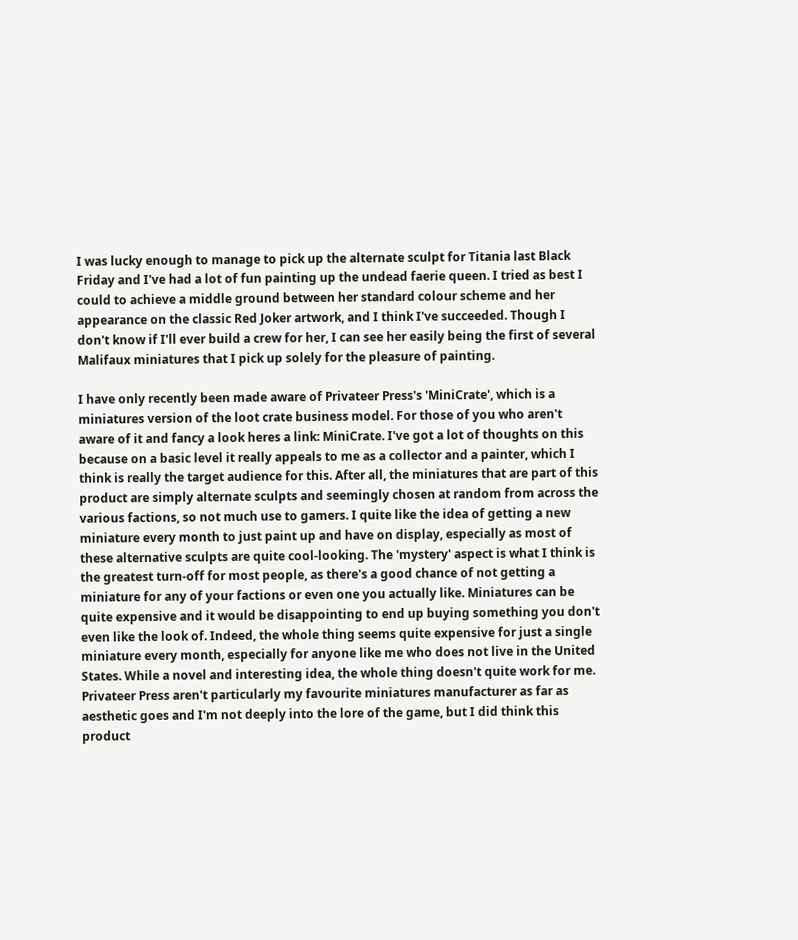I was lucky enough to manage to pick up the alternate sculpt for Titania last Black Friday and I've had a lot of fun painting up the undead faerie queen. I tried as best I could to achieve a middle ground between her standard colour scheme and her appearance on the classic Red Joker artwork, and I think I've succeeded. Though I don't know if I'll ever build a crew for her, I can see her easily being the first of several Malifaux miniatures that I pick up solely for the pleasure of painting.

I have only recently been made aware of Privateer Press's 'MiniCrate', which is a miniatures version of the loot crate business model. For those of you who aren't aware of it and fancy a look heres a link: MiniCrate. I've got a lot of thoughts on this because on a basic level it really appeals to me as a collector and a painter, which I think is really the target audience for this. After all, the miniatures that are part of this product are simply alternate sculpts and seemingly chosen at random from across the various factions, so not much use to gamers. I quite like the idea of getting a new miniature every month to just paint up and have on display, especially as most of these alternative sculpts are quite cool-looking. The 'mystery' aspect is what I think is the greatest turn-off for most people, as there's a good chance of not getting a miniature for any of your factions or even one you actually like. Miniatures can be quite expensive and it would be disappointing to end up buying something you don't even like the look of. Indeed, the whole thing seems quite expensive for just a single miniature every month, especially for anyone like me who does not live in the United States. While a novel and interesting idea, the whole thing doesn't quite work for me. Privateer Press aren't particularly my favourite miniatures manufacturer as far as aesthetic goes and I'm not deeply into the lore of the game, but I did think this product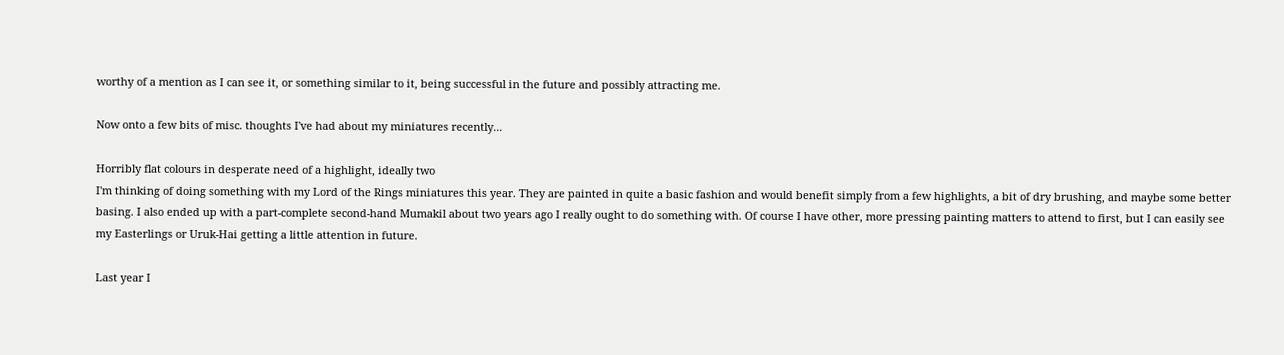worthy of a mention as I can see it, or something similar to it, being successful in the future and possibly attracting me.

Now onto a few bits of misc. thoughts I've had about my miniatures recently...

Horribly flat colours in desperate need of a highlight, ideally two
I'm thinking of doing something with my Lord of the Rings miniatures this year. They are painted in quite a basic fashion and would benefit simply from a few highlights, a bit of dry brushing, and maybe some better basing. I also ended up with a part-complete second-hand Mumakil about two years ago I really ought to do something with. Of course I have other, more pressing painting matters to attend to first, but I can easily see my Easterlings or Uruk-Hai getting a little attention in future.

Last year I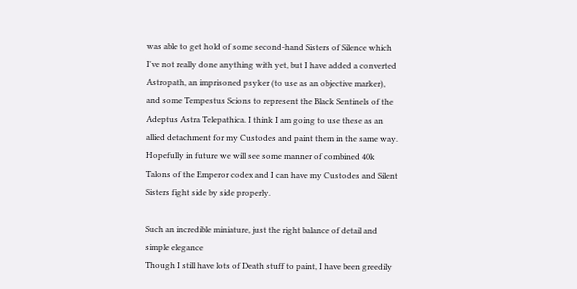was able to get hold of some second-hand Sisters of Silence which I've not really done anything with yet, but I have added a converted Astropath, an imprisoned psyker (to use as an objective marker), and some Tempestus Scions to represent the Black Sentinels of the Adeptus Astra Telepathica. I think I am going to use these as an allied detachment for my Custodes and paint them in the same way. Hopefully in future we will see some manner of combined 40k Talons of the Emperor codex and I can have my Custodes and Silent Sisters fight side by side properly.

Such an incredible miniature, just the right balance of detail and simple elegance
Though I still have lots of Death stuff to paint, I have been greedily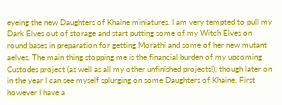eyeing the new Daughters of Khaine miniatures. I am very tempted to pull my Dark Elves out of storage and start putting some of my Witch Elves on round bases in preparation for getting Morathi and some of her new mutant aelves. The main thing stopping me is the financial burden of my upcoming Custodes project (as well as all my other unfinished projects!), though later on in the year I can see myself splurging on some Daughters of Khaine. First however I have a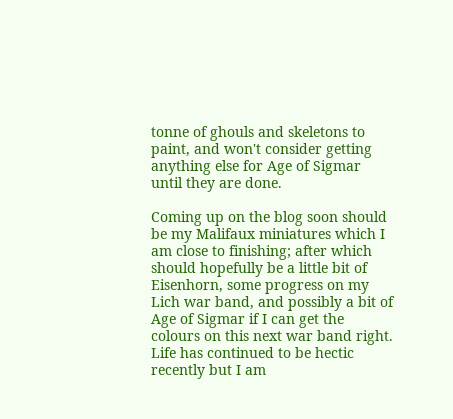tonne of ghouls and skeletons to paint, and won't consider getting anything else for Age of Sigmar until they are done.

Coming up on the blog soon should be my Malifaux miniatures which I am close to finishing; after which should hopefully be a little bit of Eisenhorn, some progress on my Lich war band, and possibly a bit of Age of Sigmar if I can get the colours on this next war band right. Life has continued to be hectic recently but I am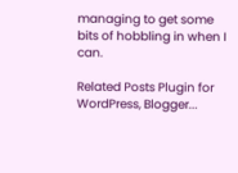managing to get some bits of hobbling in when I can.

Related Posts Plugin for WordPress, Blogger...